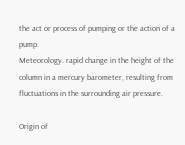the act or process of pumping or the action of a pump.
Meteorology. rapid change in the height of the column in a mercury barometer, resulting from fluctuations in the surrounding air pressure.

Origin of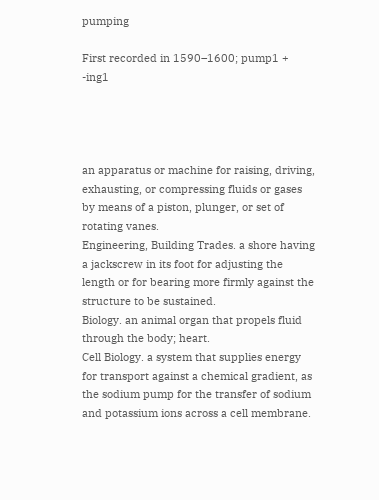pumping

First recorded in 1590–1600; pump1 + -ing1




an apparatus or machine for raising, driving, exhausting, or compressing fluids or gases by means of a piston, plunger, or set of rotating vanes.
Engineering, Building Trades. a shore having a jackscrew in its foot for adjusting the length or for bearing more firmly against the structure to be sustained.
Biology. an animal organ that propels fluid through the body; heart.
Cell Biology. a system that supplies energy for transport against a chemical gradient, as the sodium pump for the transfer of sodium and potassium ions across a cell membrane.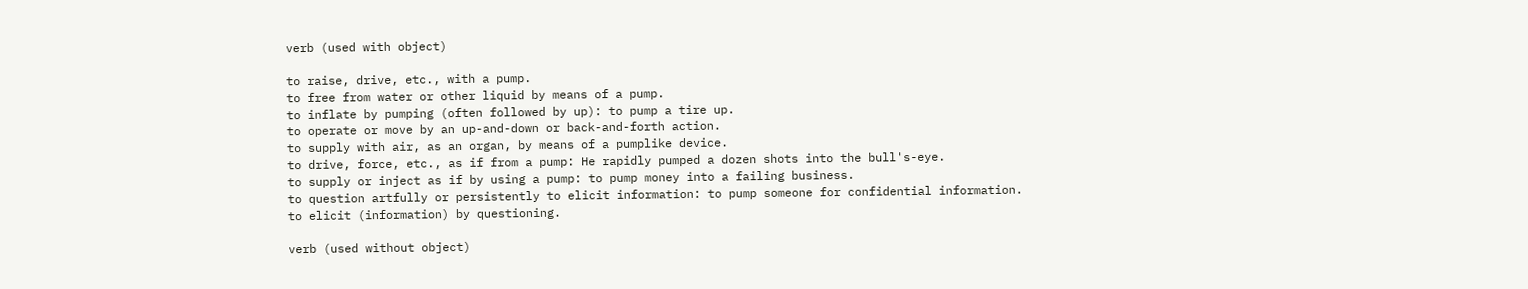verb (used with object)

to raise, drive, etc., with a pump.
to free from water or other liquid by means of a pump.
to inflate by pumping (often followed by up): to pump a tire up.
to operate or move by an up-and-down or back-and-forth action.
to supply with air, as an organ, by means of a pumplike device.
to drive, force, etc., as if from a pump: He rapidly pumped a dozen shots into the bull's-eye.
to supply or inject as if by using a pump: to pump money into a failing business.
to question artfully or persistently to elicit information: to pump someone for confidential information.
to elicit (information) by questioning.

verb (used without object)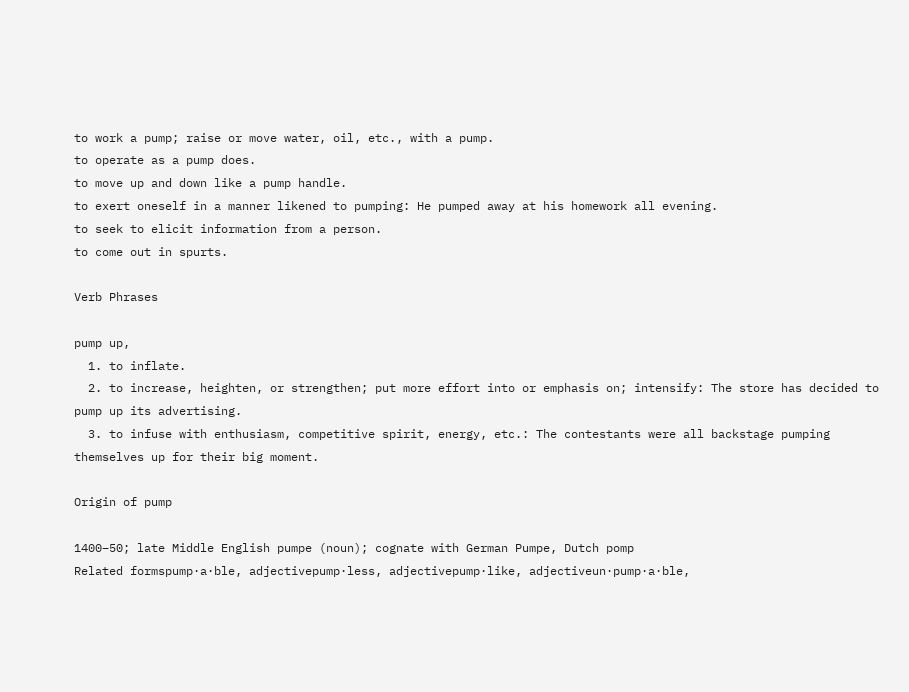to work a pump; raise or move water, oil, etc., with a pump.
to operate as a pump does.
to move up and down like a pump handle.
to exert oneself in a manner likened to pumping: He pumped away at his homework all evening.
to seek to elicit information from a person.
to come out in spurts.

Verb Phrases

pump up,
  1. to inflate.
  2. to increase, heighten, or strengthen; put more effort into or emphasis on; intensify: The store has decided to pump up its advertising.
  3. to infuse with enthusiasm, competitive spirit, energy, etc.: The contestants were all backstage pumping themselves up for their big moment.

Origin of pump

1400–50; late Middle English pumpe (noun); cognate with German Pumpe, Dutch pomp
Related formspump·a·ble, adjectivepump·less, adjectivepump·like, adjectiveun·pump·a·ble,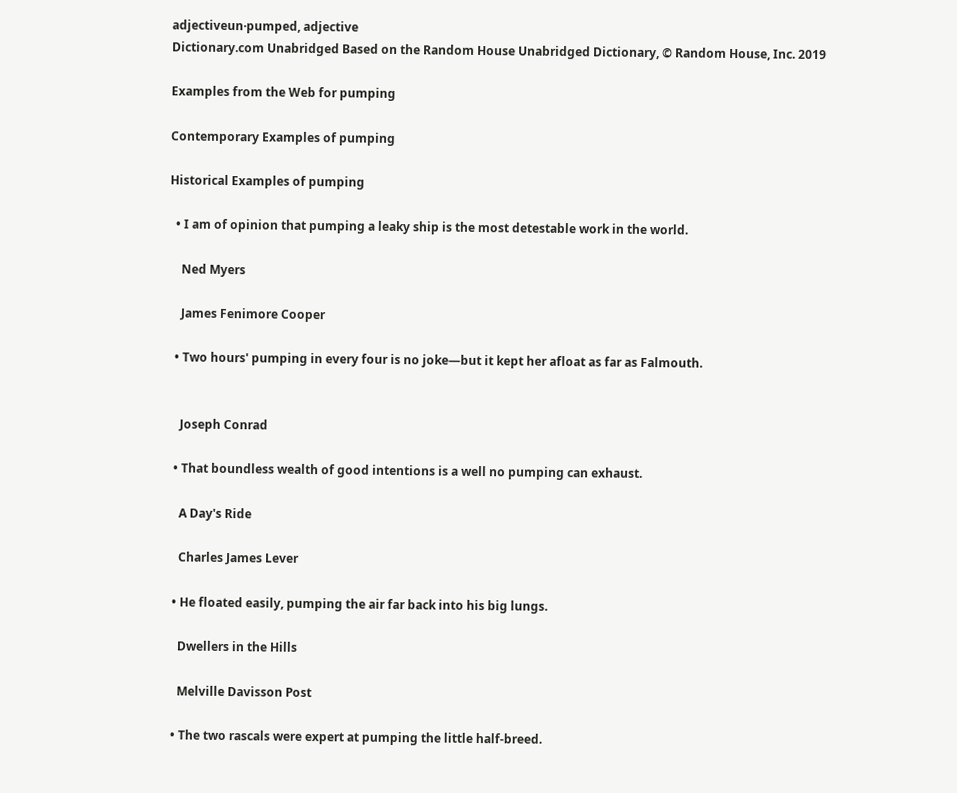adjectiveun·pumped, adjective
Dictionary.com Unabridged Based on the Random House Unabridged Dictionary, © Random House, Inc. 2019

Examples from the Web for pumping

Contemporary Examples of pumping

Historical Examples of pumping

  • I am of opinion that pumping a leaky ship is the most detestable work in the world.

    Ned Myers

    James Fenimore Cooper

  • Two hours' pumping in every four is no joke—but it kept her afloat as far as Falmouth.


    Joseph Conrad

  • That boundless wealth of good intentions is a well no pumping can exhaust.

    A Day's Ride

    Charles James Lever

  • He floated easily, pumping the air far back into his big lungs.

    Dwellers in the Hills

    Melville Davisson Post

  • The two rascals were expert at pumping the little half-breed.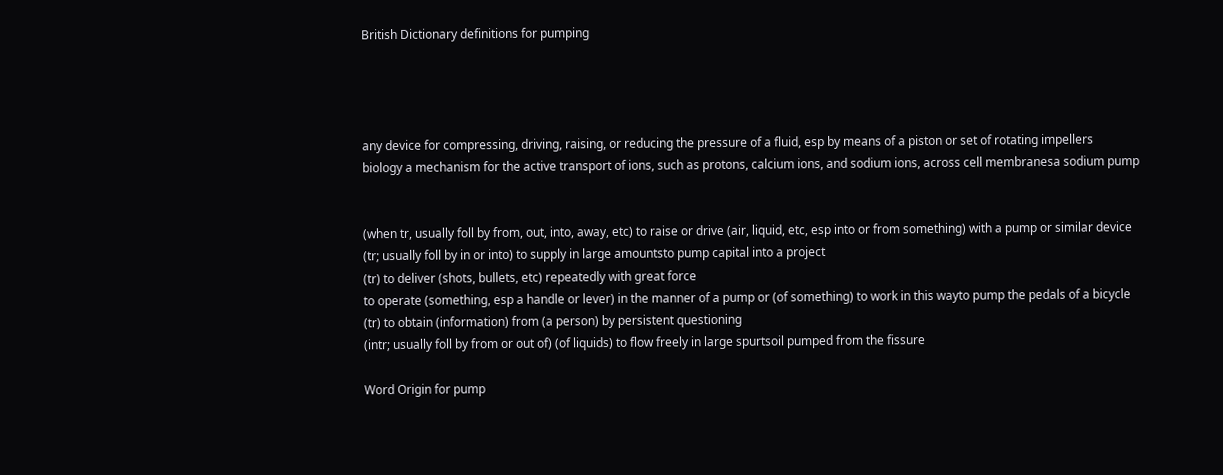British Dictionary definitions for pumping




any device for compressing, driving, raising, or reducing the pressure of a fluid, esp by means of a piston or set of rotating impellers
biology a mechanism for the active transport of ions, such as protons, calcium ions, and sodium ions, across cell membranesa sodium pump


(when tr, usually foll by from, out, into, away, etc) to raise or drive (air, liquid, etc, esp into or from something) with a pump or similar device
(tr; usually foll by in or into) to supply in large amountsto pump capital into a project
(tr) to deliver (shots, bullets, etc) repeatedly with great force
to operate (something, esp a handle or lever) in the manner of a pump or (of something) to work in this wayto pump the pedals of a bicycle
(tr) to obtain (information) from (a person) by persistent questioning
(intr; usually foll by from or out of) (of liquids) to flow freely in large spurtsoil pumped from the fissure

Word Origin for pump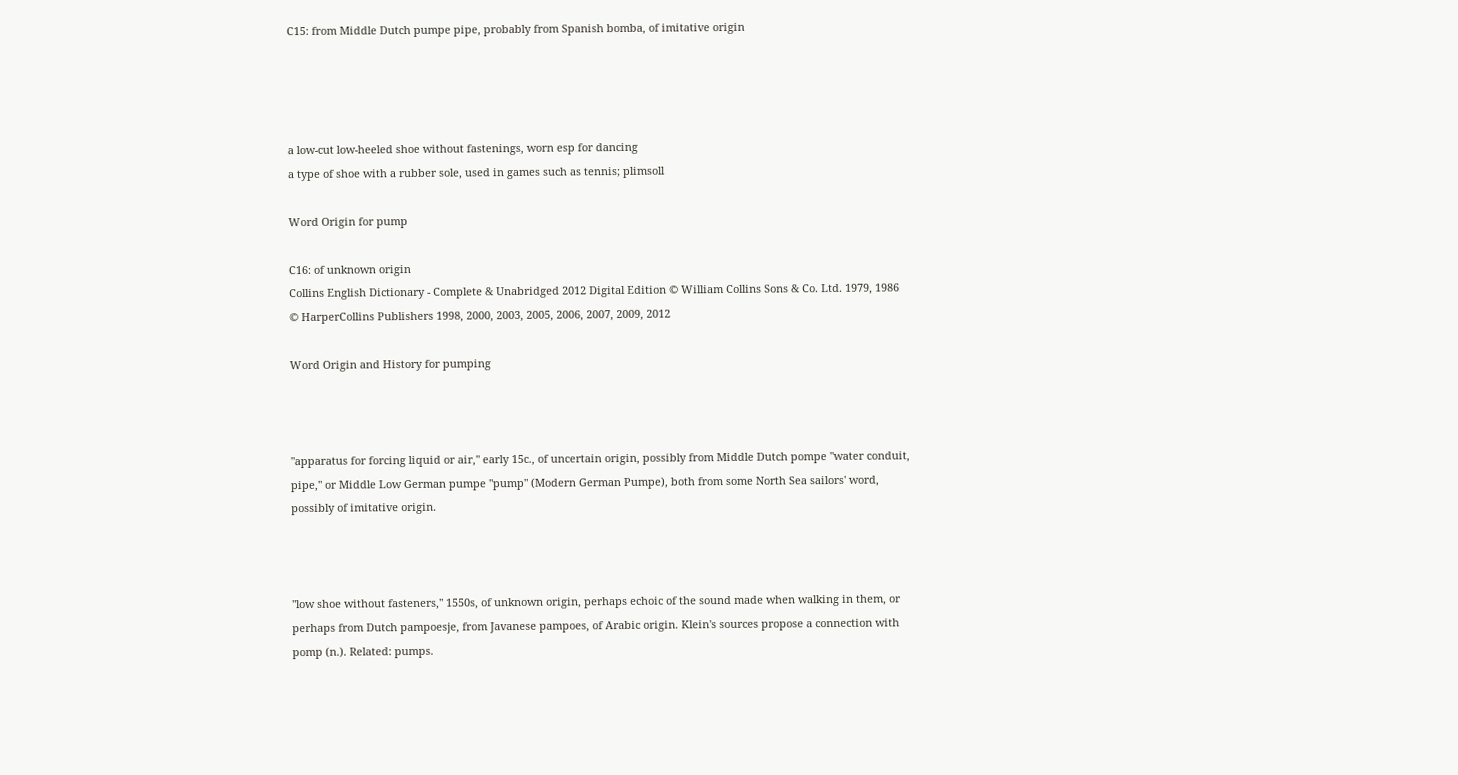C15: from Middle Dutch pumpe pipe, probably from Spanish bomba, of imitative origin




a low-cut low-heeled shoe without fastenings, worn esp for dancing
a type of shoe with a rubber sole, used in games such as tennis; plimsoll

Word Origin for pump

C16: of unknown origin
Collins English Dictionary - Complete & Unabridged 2012 Digital Edition © William Collins Sons & Co. Ltd. 1979, 1986 © HarperCollins Publishers 1998, 2000, 2003, 2005, 2006, 2007, 2009, 2012

Word Origin and History for pumping



"apparatus for forcing liquid or air," early 15c., of uncertain origin, possibly from Middle Dutch pompe "water conduit, pipe," or Middle Low German pumpe "pump" (Modern German Pumpe), both from some North Sea sailors' word, possibly of imitative origin.



"low shoe without fasteners," 1550s, of unknown origin, perhaps echoic of the sound made when walking in them, or perhaps from Dutch pampoesje, from Javanese pampoes, of Arabic origin. Klein's sources propose a connection with pomp (n.). Related: pumps.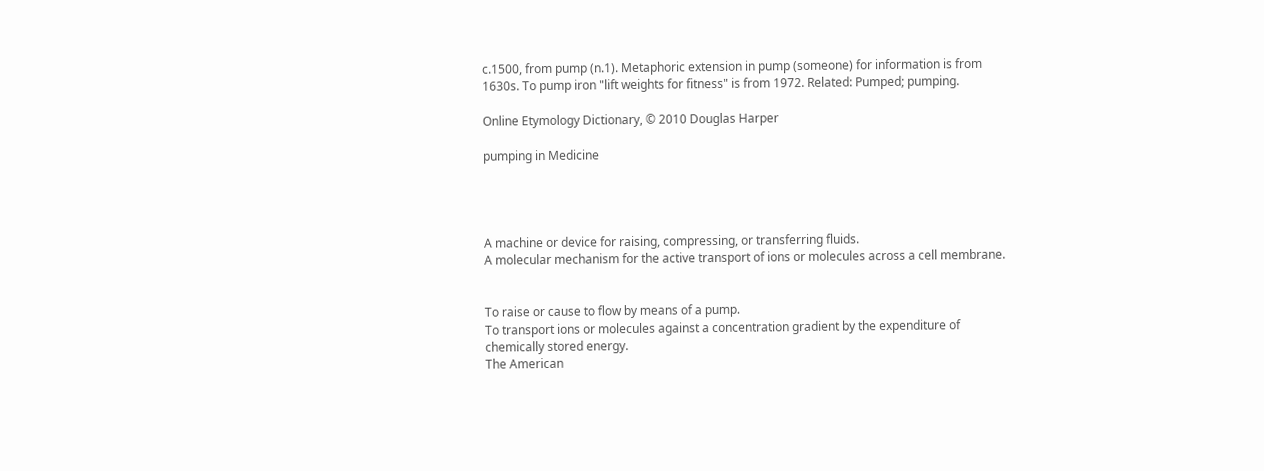c.1500, from pump (n.1). Metaphoric extension in pump (someone) for information is from 1630s. To pump iron "lift weights for fitness" is from 1972. Related: Pumped; pumping.

Online Etymology Dictionary, © 2010 Douglas Harper

pumping in Medicine




A machine or device for raising, compressing, or transferring fluids.
A molecular mechanism for the active transport of ions or molecules across a cell membrane.


To raise or cause to flow by means of a pump.
To transport ions or molecules against a concentration gradient by the expenditure of chemically stored energy.
The American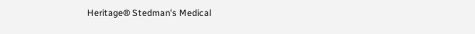Heritage® Stedman's Medical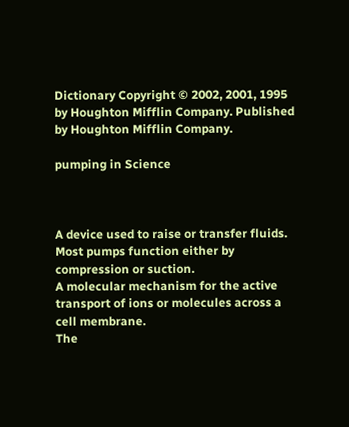Dictionary Copyright © 2002, 2001, 1995 by Houghton Mifflin Company. Published by Houghton Mifflin Company.

pumping in Science



A device used to raise or transfer fluids. Most pumps function either by compression or suction.
A molecular mechanism for the active transport of ions or molecules across a cell membrane.
The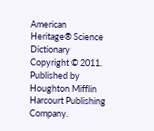American Heritage® Science Dictionary Copyright © 2011. Published by Houghton Mifflin Harcourt Publishing Company.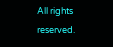All rights reserved.